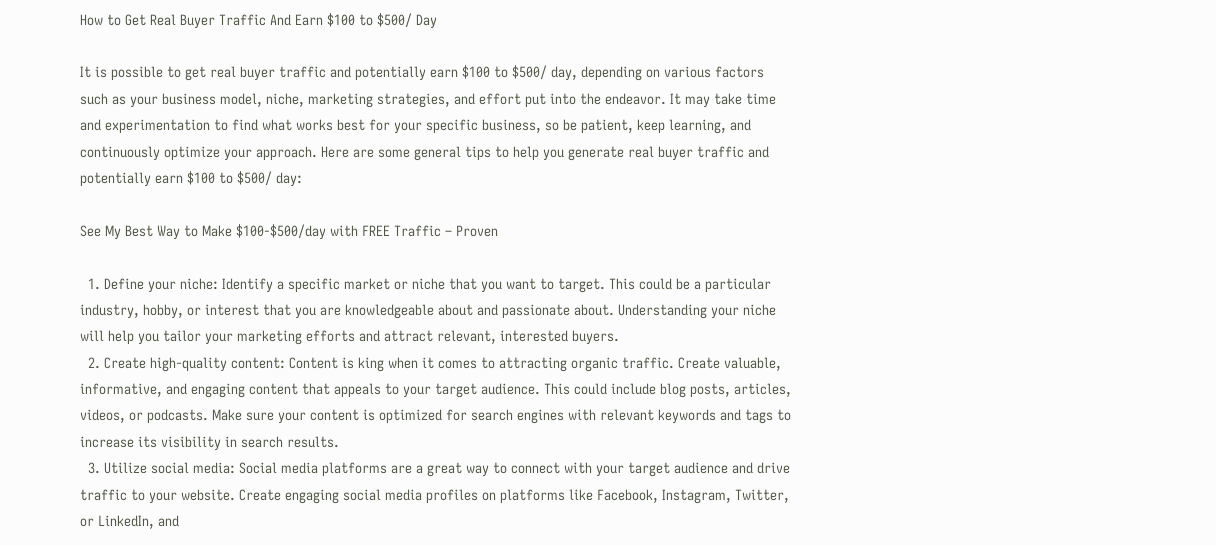How to Get Real Buyer Traffic And Earn $100 to $500/ Day

It is possible to get real buyer traffic and potentially earn $100 to $500/ day, depending on various factors such as your business model, niche, marketing strategies, and effort put into the endeavor. It may take time and experimentation to find what works best for your specific business, so be patient, keep learning, and continuously optimize your approach. Here are some general tips to help you generate real buyer traffic and potentially earn $100 to $500/ day:

See My Best Way to Make $100-$500/day with FREE Traffic – Proven

  1. Define your niche: Identify a specific market or niche that you want to target. This could be a particular industry, hobby, or interest that you are knowledgeable about and passionate about. Understanding your niche will help you tailor your marketing efforts and attract relevant, interested buyers.
  2. Create high-quality content: Content is king when it comes to attracting organic traffic. Create valuable, informative, and engaging content that appeals to your target audience. This could include blog posts, articles, videos, or podcasts. Make sure your content is optimized for search engines with relevant keywords and tags to increase its visibility in search results.
  3. Utilize social media: Social media platforms are a great way to connect with your target audience and drive traffic to your website. Create engaging social media profiles on platforms like Facebook, Instagram, Twitter, or LinkedIn, and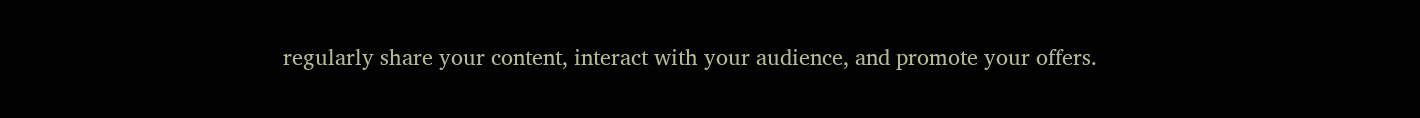regularly share your content, interact with your audience, and promote your offers.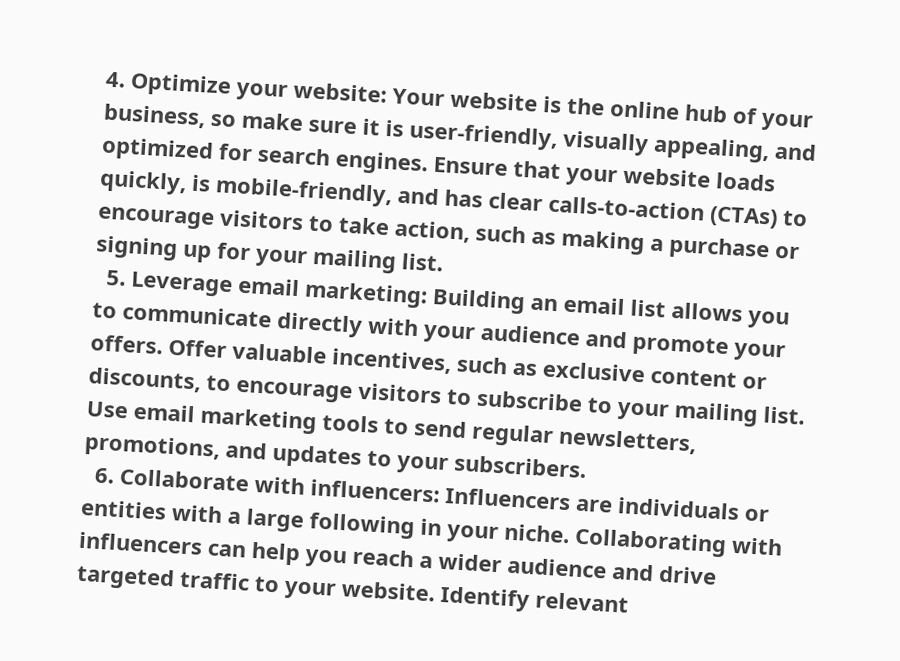4. Optimize your website: Your website is the online hub of your business, so make sure it is user-friendly, visually appealing, and optimized for search engines. Ensure that your website loads quickly, is mobile-friendly, and has clear calls-to-action (CTAs) to encourage visitors to take action, such as making a purchase or signing up for your mailing list.
  5. Leverage email marketing: Building an email list allows you to communicate directly with your audience and promote your offers. Offer valuable incentives, such as exclusive content or discounts, to encourage visitors to subscribe to your mailing list. Use email marketing tools to send regular newsletters, promotions, and updates to your subscribers.
  6. Collaborate with influencers: Influencers are individuals or entities with a large following in your niche. Collaborating with influencers can help you reach a wider audience and drive targeted traffic to your website. Identify relevant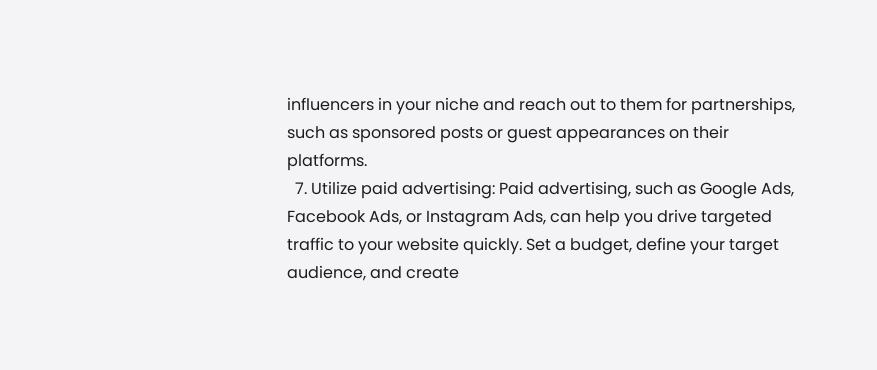influencers in your niche and reach out to them for partnerships, such as sponsored posts or guest appearances on their platforms.
  7. Utilize paid advertising: Paid advertising, such as Google Ads, Facebook Ads, or Instagram Ads, can help you drive targeted traffic to your website quickly. Set a budget, define your target audience, and create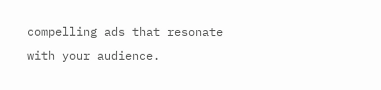compelling ads that resonate with your audience.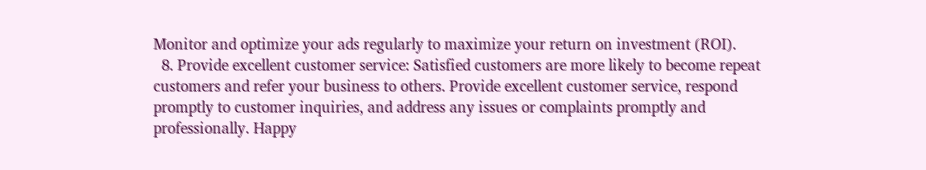Monitor and optimize your ads regularly to maximize your return on investment (ROI).
  8. Provide excellent customer service: Satisfied customers are more likely to become repeat customers and refer your business to others. Provide excellent customer service, respond promptly to customer inquiries, and address any issues or complaints promptly and professionally. Happy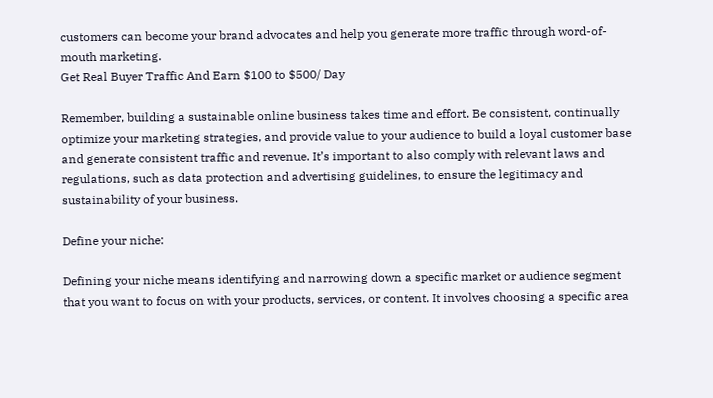customers can become your brand advocates and help you generate more traffic through word-of-mouth marketing.
Get Real Buyer Traffic And Earn $100 to $500/ Day

Remember, building a sustainable online business takes time and effort. Be consistent, continually optimize your marketing strategies, and provide value to your audience to build a loyal customer base and generate consistent traffic and revenue. It’s important to also comply with relevant laws and regulations, such as data protection and advertising guidelines, to ensure the legitimacy and sustainability of your business.

Define your niche:

Defining your niche means identifying and narrowing down a specific market or audience segment that you want to focus on with your products, services, or content. It involves choosing a specific area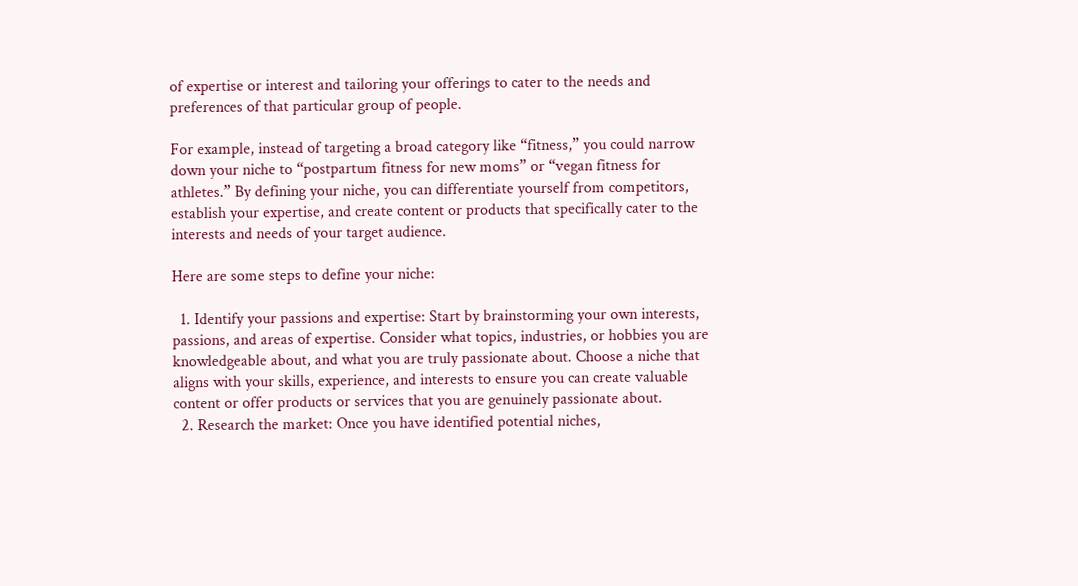of expertise or interest and tailoring your offerings to cater to the needs and preferences of that particular group of people.

For example, instead of targeting a broad category like “fitness,” you could narrow down your niche to “postpartum fitness for new moms” or “vegan fitness for athletes.” By defining your niche, you can differentiate yourself from competitors, establish your expertise, and create content or products that specifically cater to the interests and needs of your target audience.

Here are some steps to define your niche:

  1. Identify your passions and expertise: Start by brainstorming your own interests, passions, and areas of expertise. Consider what topics, industries, or hobbies you are knowledgeable about, and what you are truly passionate about. Choose a niche that aligns with your skills, experience, and interests to ensure you can create valuable content or offer products or services that you are genuinely passionate about.
  2. Research the market: Once you have identified potential niches,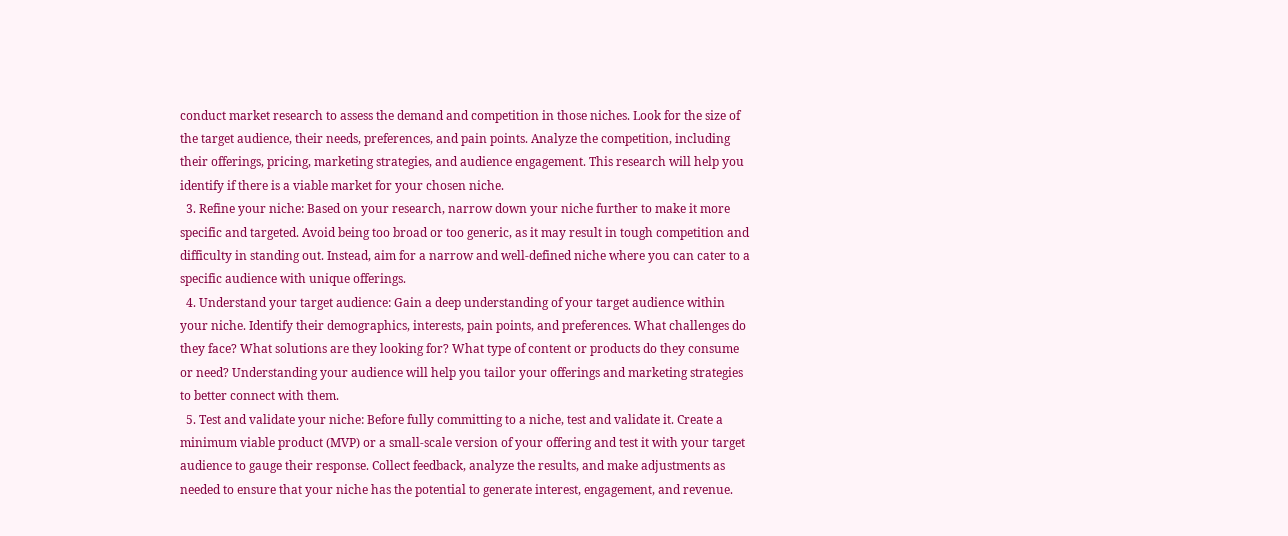conduct market research to assess the demand and competition in those niches. Look for the size of the target audience, their needs, preferences, and pain points. Analyze the competition, including their offerings, pricing, marketing strategies, and audience engagement. This research will help you identify if there is a viable market for your chosen niche.
  3. Refine your niche: Based on your research, narrow down your niche further to make it more specific and targeted. Avoid being too broad or too generic, as it may result in tough competition and difficulty in standing out. Instead, aim for a narrow and well-defined niche where you can cater to a specific audience with unique offerings.
  4. Understand your target audience: Gain a deep understanding of your target audience within your niche. Identify their demographics, interests, pain points, and preferences. What challenges do they face? What solutions are they looking for? What type of content or products do they consume or need? Understanding your audience will help you tailor your offerings and marketing strategies to better connect with them.
  5. Test and validate your niche: Before fully committing to a niche, test and validate it. Create a minimum viable product (MVP) or a small-scale version of your offering and test it with your target audience to gauge their response. Collect feedback, analyze the results, and make adjustments as needed to ensure that your niche has the potential to generate interest, engagement, and revenue.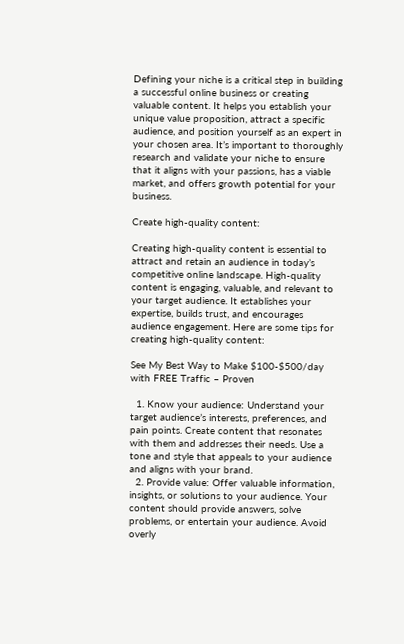Defining your niche is a critical step in building a successful online business or creating valuable content. It helps you establish your unique value proposition, attract a specific audience, and position yourself as an expert in your chosen area. It’s important to thoroughly research and validate your niche to ensure that it aligns with your passions, has a viable market, and offers growth potential for your business.

Create high-quality content:

Creating high-quality content is essential to attract and retain an audience in today’s competitive online landscape. High-quality content is engaging, valuable, and relevant to your target audience. It establishes your expertise, builds trust, and encourages audience engagement. Here are some tips for creating high-quality content:

See My Best Way to Make $100-$500/day with FREE Traffic – Proven

  1. Know your audience: Understand your target audience’s interests, preferences, and pain points. Create content that resonates with them and addresses their needs. Use a tone and style that appeals to your audience and aligns with your brand.
  2. Provide value: Offer valuable information, insights, or solutions to your audience. Your content should provide answers, solve problems, or entertain your audience. Avoid overly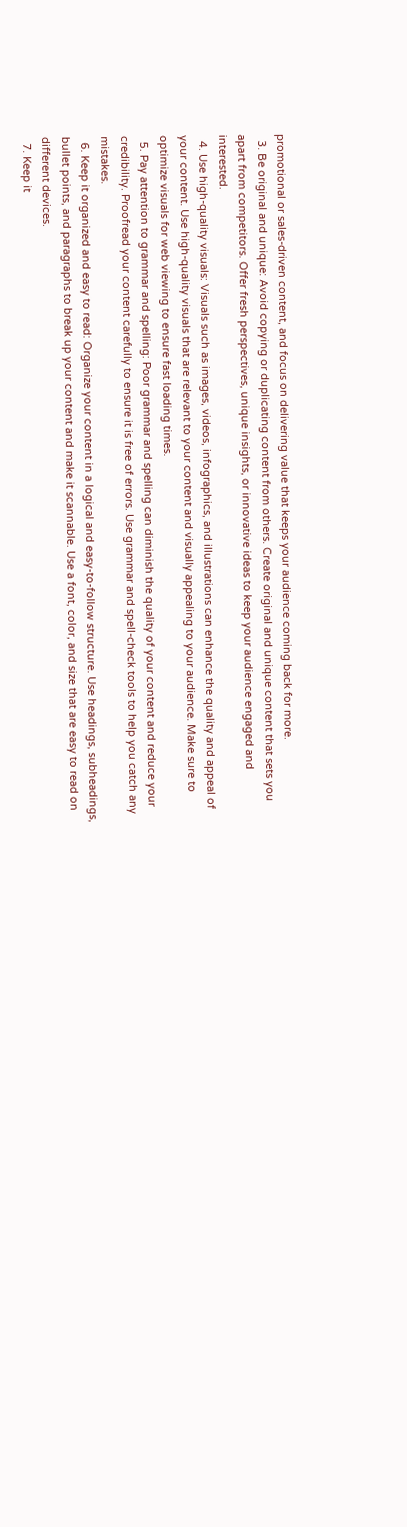promotional or sales-driven content, and focus on delivering value that keeps your audience coming back for more.
  3. Be original and unique: Avoid copying or duplicating content from others. Create original and unique content that sets you apart from competitors. Offer fresh perspectives, unique insights, or innovative ideas to keep your audience engaged and interested.
  4. Use high-quality visuals: Visuals such as images, videos, infographics, and illustrations can enhance the quality and appeal of your content. Use high-quality visuals that are relevant to your content and visually appealing to your audience. Make sure to optimize visuals for web viewing to ensure fast loading times.
  5. Pay attention to grammar and spelling: Poor grammar and spelling can diminish the quality of your content and reduce your credibility. Proofread your content carefully to ensure it is free of errors. Use grammar and spell-check tools to help you catch any mistakes.
  6. Keep it organized and easy to read: Organize your content in a logical and easy-to-follow structure. Use headings, subheadings, bullet points, and paragraphs to break up your content and make it scannable. Use a font, color, and size that are easy to read on different devices.
  7. Keep it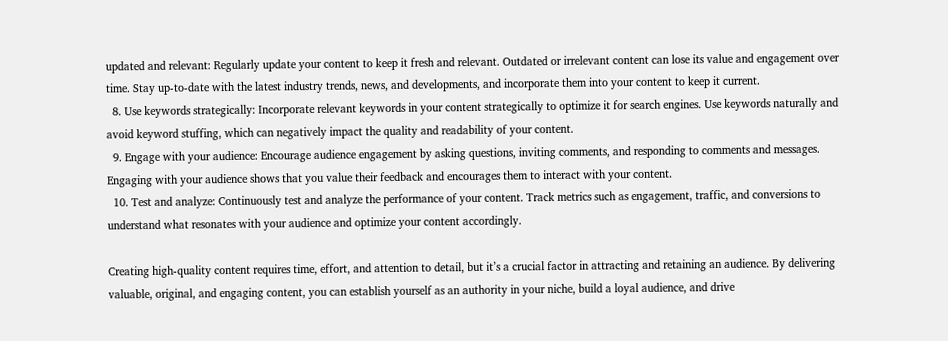updated and relevant: Regularly update your content to keep it fresh and relevant. Outdated or irrelevant content can lose its value and engagement over time. Stay up-to-date with the latest industry trends, news, and developments, and incorporate them into your content to keep it current.
  8. Use keywords strategically: Incorporate relevant keywords in your content strategically to optimize it for search engines. Use keywords naturally and avoid keyword stuffing, which can negatively impact the quality and readability of your content.
  9. Engage with your audience: Encourage audience engagement by asking questions, inviting comments, and responding to comments and messages. Engaging with your audience shows that you value their feedback and encourages them to interact with your content.
  10. Test and analyze: Continuously test and analyze the performance of your content. Track metrics such as engagement, traffic, and conversions to understand what resonates with your audience and optimize your content accordingly.

Creating high-quality content requires time, effort, and attention to detail, but it’s a crucial factor in attracting and retaining an audience. By delivering valuable, original, and engaging content, you can establish yourself as an authority in your niche, build a loyal audience, and drive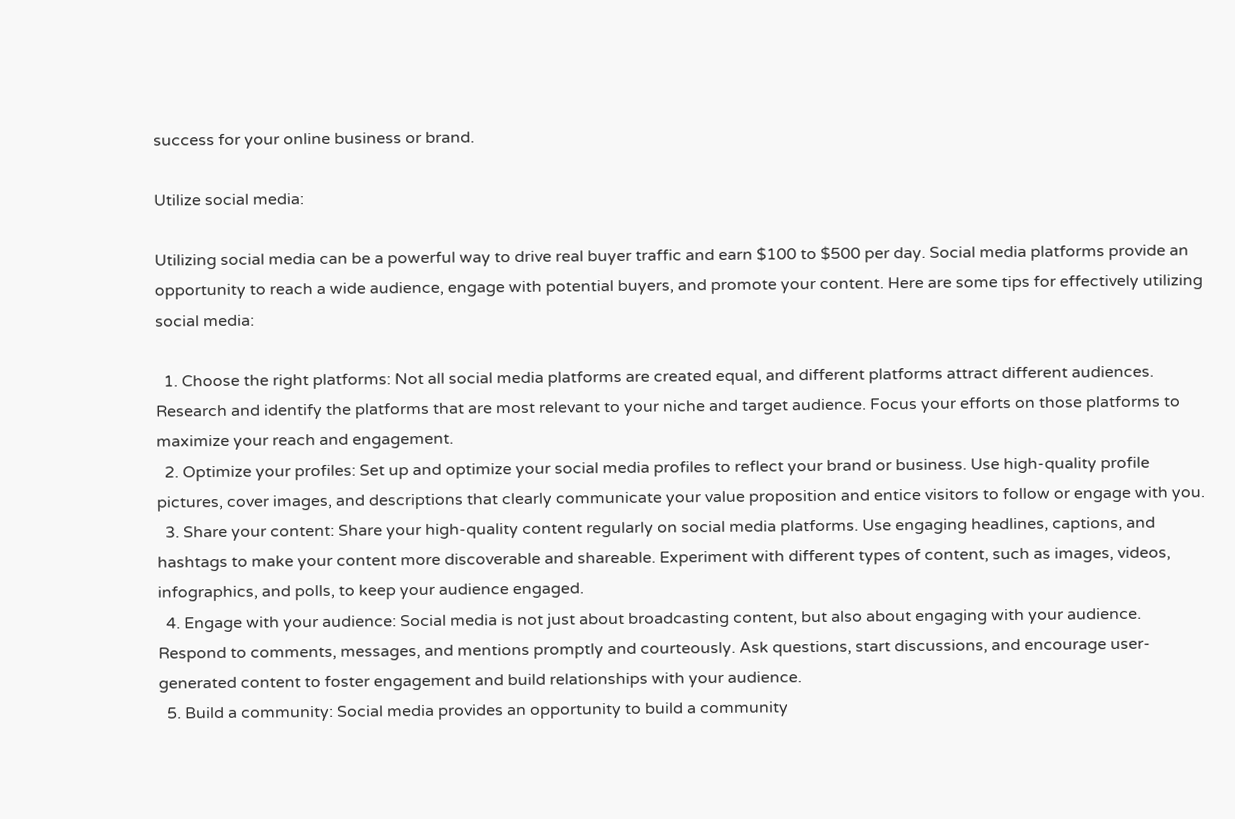success for your online business or brand.

Utilize social media:

Utilizing social media can be a powerful way to drive real buyer traffic and earn $100 to $500 per day. Social media platforms provide an opportunity to reach a wide audience, engage with potential buyers, and promote your content. Here are some tips for effectively utilizing social media:

  1. Choose the right platforms: Not all social media platforms are created equal, and different platforms attract different audiences. Research and identify the platforms that are most relevant to your niche and target audience. Focus your efforts on those platforms to maximize your reach and engagement.
  2. Optimize your profiles: Set up and optimize your social media profiles to reflect your brand or business. Use high-quality profile pictures, cover images, and descriptions that clearly communicate your value proposition and entice visitors to follow or engage with you.
  3. Share your content: Share your high-quality content regularly on social media platforms. Use engaging headlines, captions, and hashtags to make your content more discoverable and shareable. Experiment with different types of content, such as images, videos, infographics, and polls, to keep your audience engaged.
  4. Engage with your audience: Social media is not just about broadcasting content, but also about engaging with your audience. Respond to comments, messages, and mentions promptly and courteously. Ask questions, start discussions, and encourage user-generated content to foster engagement and build relationships with your audience.
  5. Build a community: Social media provides an opportunity to build a community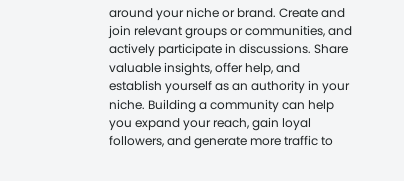around your niche or brand. Create and join relevant groups or communities, and actively participate in discussions. Share valuable insights, offer help, and establish yourself as an authority in your niche. Building a community can help you expand your reach, gain loyal followers, and generate more traffic to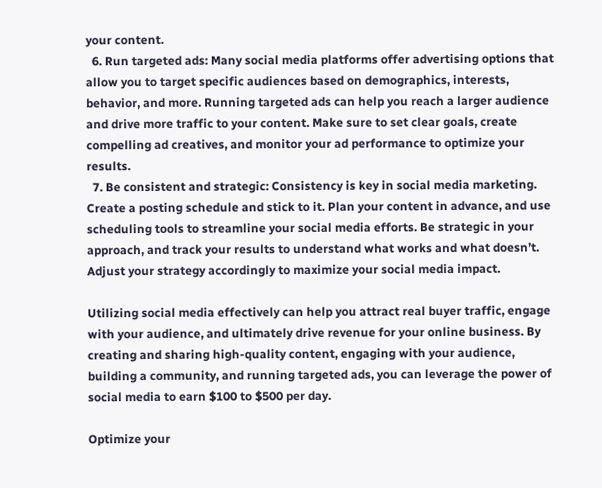your content.
  6. Run targeted ads: Many social media platforms offer advertising options that allow you to target specific audiences based on demographics, interests, behavior, and more. Running targeted ads can help you reach a larger audience and drive more traffic to your content. Make sure to set clear goals, create compelling ad creatives, and monitor your ad performance to optimize your results.
  7. Be consistent and strategic: Consistency is key in social media marketing. Create a posting schedule and stick to it. Plan your content in advance, and use scheduling tools to streamline your social media efforts. Be strategic in your approach, and track your results to understand what works and what doesn’t. Adjust your strategy accordingly to maximize your social media impact.

Utilizing social media effectively can help you attract real buyer traffic, engage with your audience, and ultimately drive revenue for your online business. By creating and sharing high-quality content, engaging with your audience, building a community, and running targeted ads, you can leverage the power of social media to earn $100 to $500 per day.

Optimize your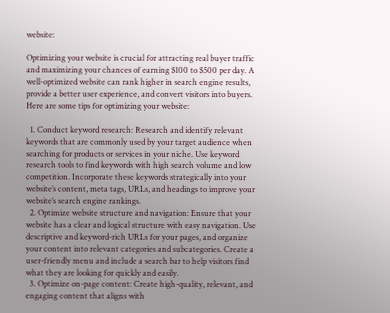website:

Optimizing your website is crucial for attracting real buyer traffic and maximizing your chances of earning $100 to $500 per day. A well-optimized website can rank higher in search engine results, provide a better user experience, and convert visitors into buyers. Here are some tips for optimizing your website:

  1. Conduct keyword research: Research and identify relevant keywords that are commonly used by your target audience when searching for products or services in your niche. Use keyword research tools to find keywords with high search volume and low competition. Incorporate these keywords strategically into your website’s content, meta tags, URLs, and headings to improve your website’s search engine rankings.
  2. Optimize website structure and navigation: Ensure that your website has a clear and logical structure with easy navigation. Use descriptive and keyword-rich URLs for your pages, and organize your content into relevant categories and subcategories. Create a user-friendly menu and include a search bar to help visitors find what they are looking for quickly and easily.
  3. Optimize on-page content: Create high-quality, relevant, and engaging content that aligns with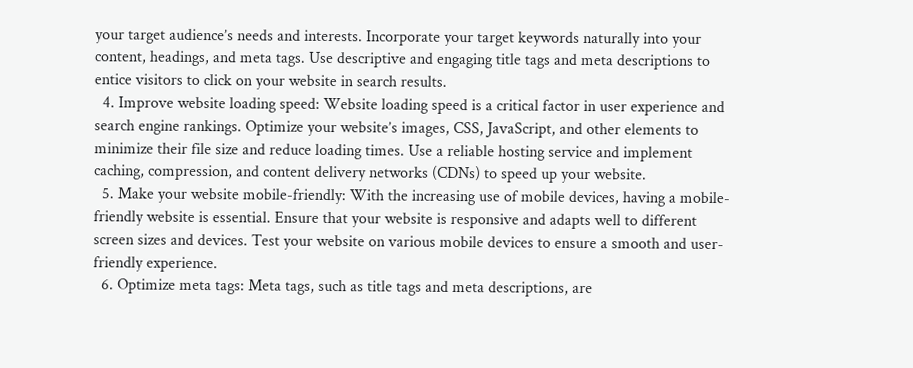your target audience’s needs and interests. Incorporate your target keywords naturally into your content, headings, and meta tags. Use descriptive and engaging title tags and meta descriptions to entice visitors to click on your website in search results.
  4. Improve website loading speed: Website loading speed is a critical factor in user experience and search engine rankings. Optimize your website’s images, CSS, JavaScript, and other elements to minimize their file size and reduce loading times. Use a reliable hosting service and implement caching, compression, and content delivery networks (CDNs) to speed up your website.
  5. Make your website mobile-friendly: With the increasing use of mobile devices, having a mobile-friendly website is essential. Ensure that your website is responsive and adapts well to different screen sizes and devices. Test your website on various mobile devices to ensure a smooth and user-friendly experience.
  6. Optimize meta tags: Meta tags, such as title tags and meta descriptions, are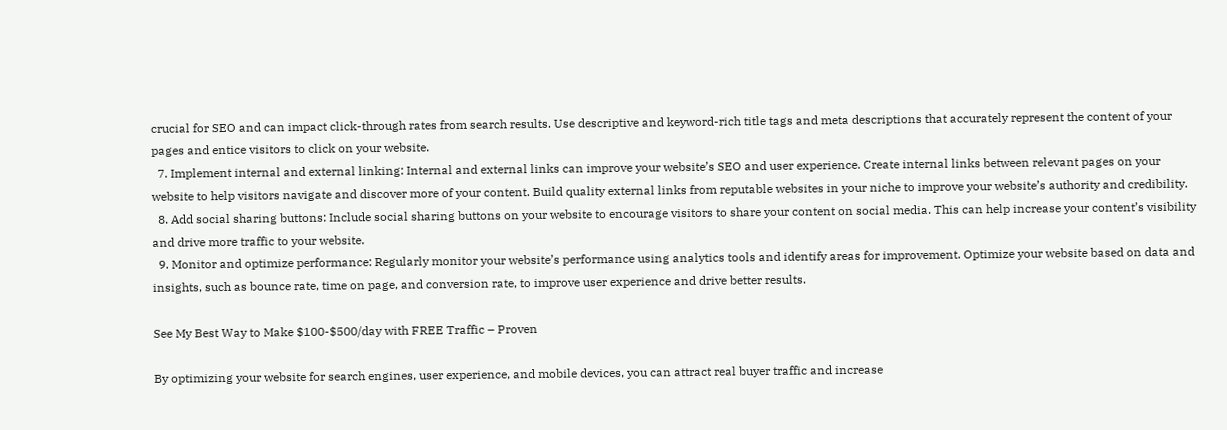crucial for SEO and can impact click-through rates from search results. Use descriptive and keyword-rich title tags and meta descriptions that accurately represent the content of your pages and entice visitors to click on your website.
  7. Implement internal and external linking: Internal and external links can improve your website’s SEO and user experience. Create internal links between relevant pages on your website to help visitors navigate and discover more of your content. Build quality external links from reputable websites in your niche to improve your website’s authority and credibility.
  8. Add social sharing buttons: Include social sharing buttons on your website to encourage visitors to share your content on social media. This can help increase your content’s visibility and drive more traffic to your website.
  9. Monitor and optimize performance: Regularly monitor your website’s performance using analytics tools and identify areas for improvement. Optimize your website based on data and insights, such as bounce rate, time on page, and conversion rate, to improve user experience and drive better results.

See My Best Way to Make $100-$500/day with FREE Traffic – Proven

By optimizing your website for search engines, user experience, and mobile devices, you can attract real buyer traffic and increase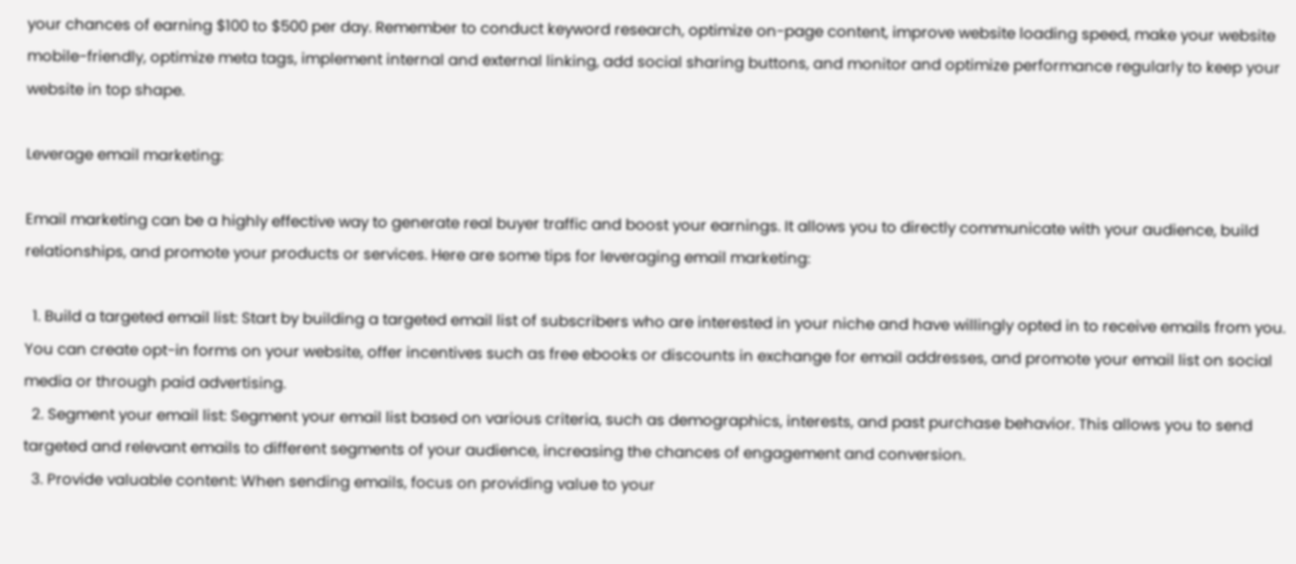your chances of earning $100 to $500 per day. Remember to conduct keyword research, optimize on-page content, improve website loading speed, make your website mobile-friendly, optimize meta tags, implement internal and external linking, add social sharing buttons, and monitor and optimize performance regularly to keep your website in top shape.

Leverage email marketing:

Email marketing can be a highly effective way to generate real buyer traffic and boost your earnings. It allows you to directly communicate with your audience, build relationships, and promote your products or services. Here are some tips for leveraging email marketing:

  1. Build a targeted email list: Start by building a targeted email list of subscribers who are interested in your niche and have willingly opted in to receive emails from you. You can create opt-in forms on your website, offer incentives such as free ebooks or discounts in exchange for email addresses, and promote your email list on social media or through paid advertising.
  2. Segment your email list: Segment your email list based on various criteria, such as demographics, interests, and past purchase behavior. This allows you to send targeted and relevant emails to different segments of your audience, increasing the chances of engagement and conversion.
  3. Provide valuable content: When sending emails, focus on providing value to your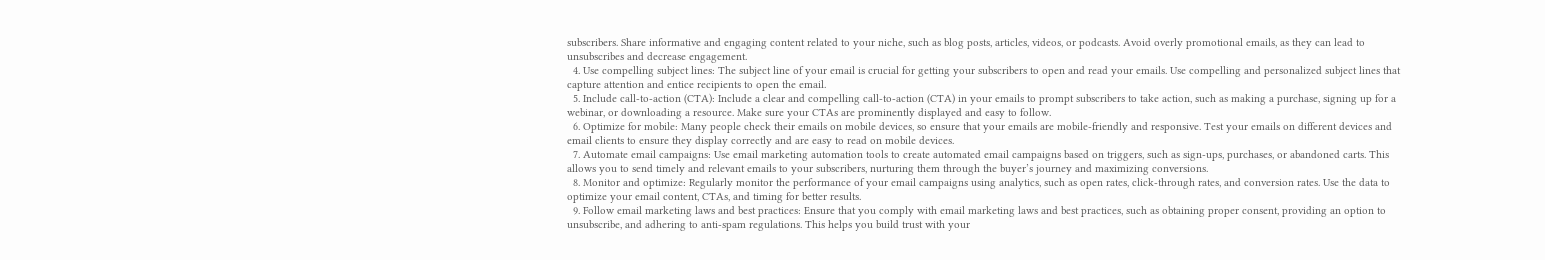subscribers. Share informative and engaging content related to your niche, such as blog posts, articles, videos, or podcasts. Avoid overly promotional emails, as they can lead to unsubscribes and decrease engagement.
  4. Use compelling subject lines: The subject line of your email is crucial for getting your subscribers to open and read your emails. Use compelling and personalized subject lines that capture attention and entice recipients to open the email.
  5. Include call-to-action (CTA): Include a clear and compelling call-to-action (CTA) in your emails to prompt subscribers to take action, such as making a purchase, signing up for a webinar, or downloading a resource. Make sure your CTAs are prominently displayed and easy to follow.
  6. Optimize for mobile: Many people check their emails on mobile devices, so ensure that your emails are mobile-friendly and responsive. Test your emails on different devices and email clients to ensure they display correctly and are easy to read on mobile devices.
  7. Automate email campaigns: Use email marketing automation tools to create automated email campaigns based on triggers, such as sign-ups, purchases, or abandoned carts. This allows you to send timely and relevant emails to your subscribers, nurturing them through the buyer’s journey and maximizing conversions.
  8. Monitor and optimize: Regularly monitor the performance of your email campaigns using analytics, such as open rates, click-through rates, and conversion rates. Use the data to optimize your email content, CTAs, and timing for better results.
  9. Follow email marketing laws and best practices: Ensure that you comply with email marketing laws and best practices, such as obtaining proper consent, providing an option to unsubscribe, and adhering to anti-spam regulations. This helps you build trust with your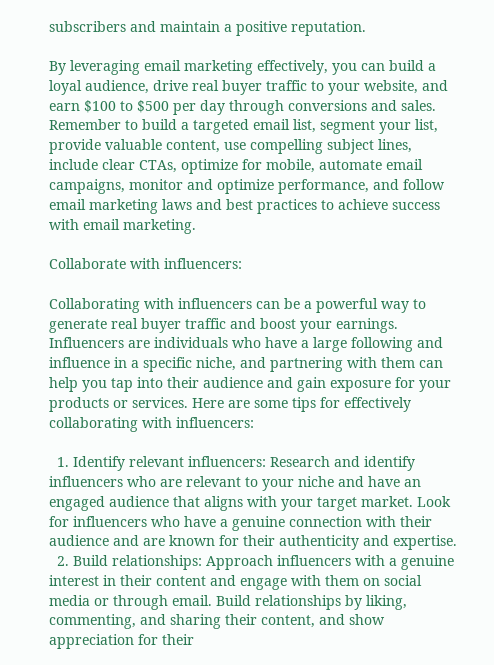subscribers and maintain a positive reputation.

By leveraging email marketing effectively, you can build a loyal audience, drive real buyer traffic to your website, and earn $100 to $500 per day through conversions and sales. Remember to build a targeted email list, segment your list, provide valuable content, use compelling subject lines, include clear CTAs, optimize for mobile, automate email campaigns, monitor and optimize performance, and follow email marketing laws and best practices to achieve success with email marketing.

Collaborate with influencers:

Collaborating with influencers can be a powerful way to generate real buyer traffic and boost your earnings. Influencers are individuals who have a large following and influence in a specific niche, and partnering with them can help you tap into their audience and gain exposure for your products or services. Here are some tips for effectively collaborating with influencers:

  1. Identify relevant influencers: Research and identify influencers who are relevant to your niche and have an engaged audience that aligns with your target market. Look for influencers who have a genuine connection with their audience and are known for their authenticity and expertise.
  2. Build relationships: Approach influencers with a genuine interest in their content and engage with them on social media or through email. Build relationships by liking, commenting, and sharing their content, and show appreciation for their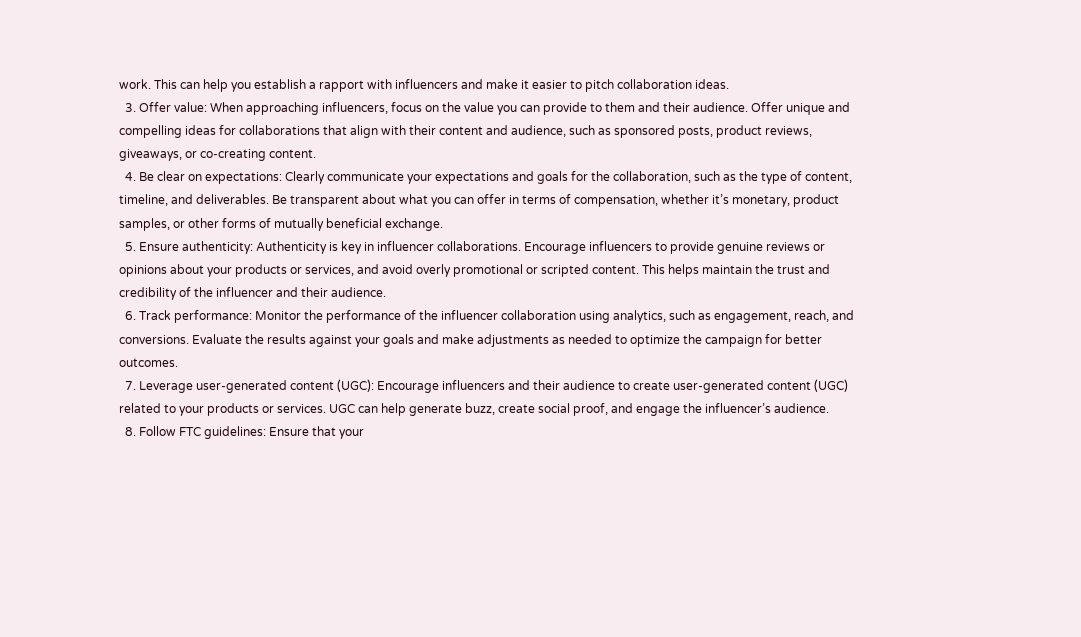work. This can help you establish a rapport with influencers and make it easier to pitch collaboration ideas.
  3. Offer value: When approaching influencers, focus on the value you can provide to them and their audience. Offer unique and compelling ideas for collaborations that align with their content and audience, such as sponsored posts, product reviews, giveaways, or co-creating content.
  4. Be clear on expectations: Clearly communicate your expectations and goals for the collaboration, such as the type of content, timeline, and deliverables. Be transparent about what you can offer in terms of compensation, whether it’s monetary, product samples, or other forms of mutually beneficial exchange.
  5. Ensure authenticity: Authenticity is key in influencer collaborations. Encourage influencers to provide genuine reviews or opinions about your products or services, and avoid overly promotional or scripted content. This helps maintain the trust and credibility of the influencer and their audience.
  6. Track performance: Monitor the performance of the influencer collaboration using analytics, such as engagement, reach, and conversions. Evaluate the results against your goals and make adjustments as needed to optimize the campaign for better outcomes.
  7. Leverage user-generated content (UGC): Encourage influencers and their audience to create user-generated content (UGC) related to your products or services. UGC can help generate buzz, create social proof, and engage the influencer’s audience.
  8. Follow FTC guidelines: Ensure that your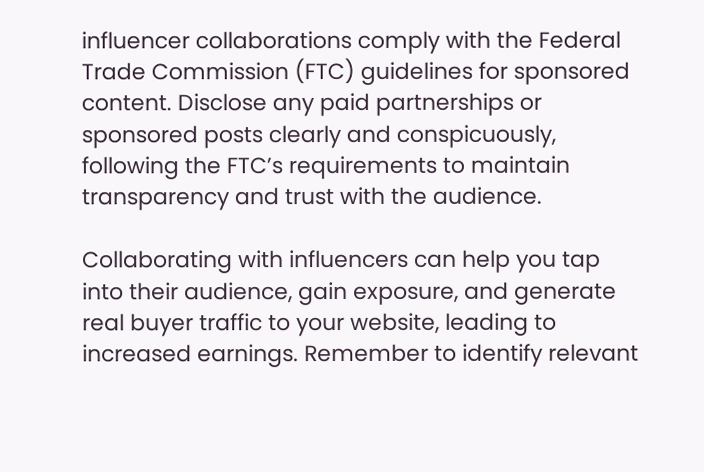influencer collaborations comply with the Federal Trade Commission (FTC) guidelines for sponsored content. Disclose any paid partnerships or sponsored posts clearly and conspicuously, following the FTC’s requirements to maintain transparency and trust with the audience.

Collaborating with influencers can help you tap into their audience, gain exposure, and generate real buyer traffic to your website, leading to increased earnings. Remember to identify relevant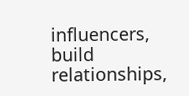influencers, build relationships,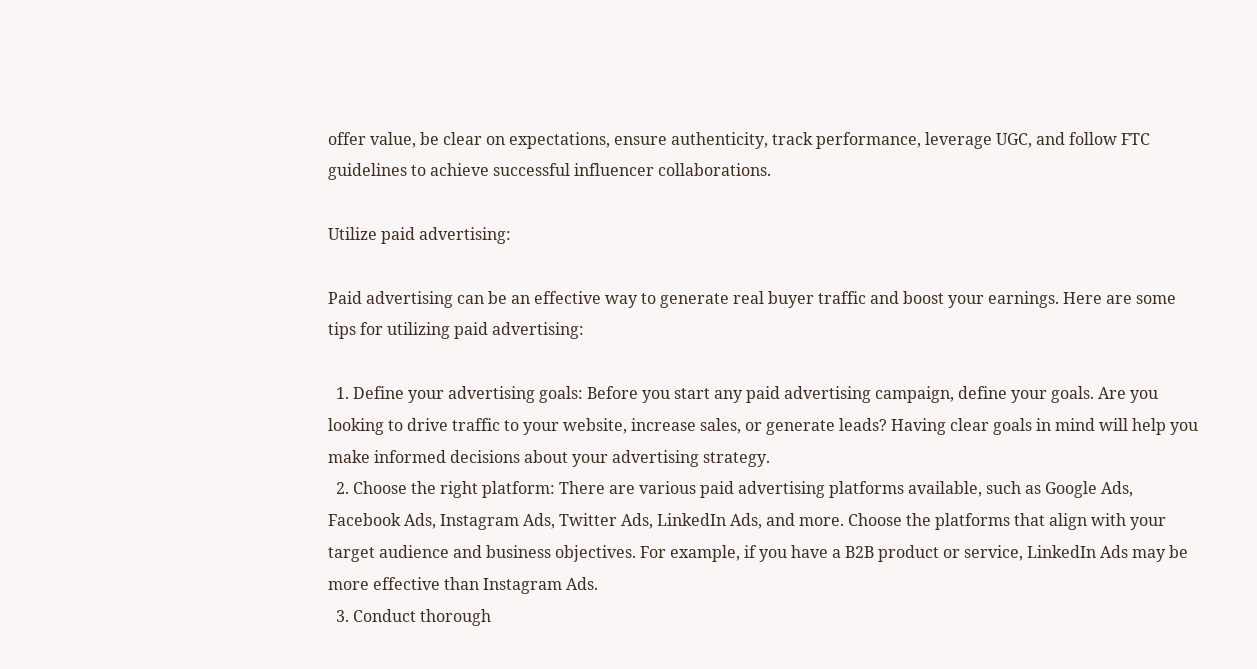offer value, be clear on expectations, ensure authenticity, track performance, leverage UGC, and follow FTC guidelines to achieve successful influencer collaborations.

Utilize paid advertising:

Paid advertising can be an effective way to generate real buyer traffic and boost your earnings. Here are some tips for utilizing paid advertising:

  1. Define your advertising goals: Before you start any paid advertising campaign, define your goals. Are you looking to drive traffic to your website, increase sales, or generate leads? Having clear goals in mind will help you make informed decisions about your advertising strategy.
  2. Choose the right platform: There are various paid advertising platforms available, such as Google Ads, Facebook Ads, Instagram Ads, Twitter Ads, LinkedIn Ads, and more. Choose the platforms that align with your target audience and business objectives. For example, if you have a B2B product or service, LinkedIn Ads may be more effective than Instagram Ads.
  3. Conduct thorough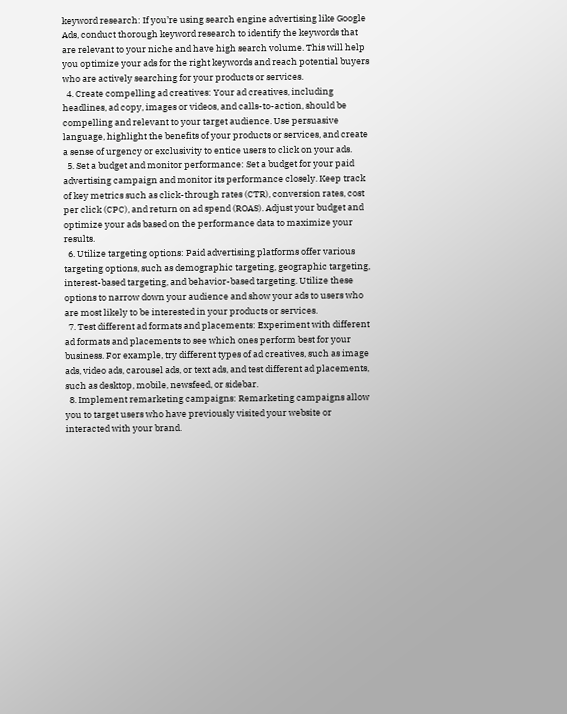keyword research: If you’re using search engine advertising like Google Ads, conduct thorough keyword research to identify the keywords that are relevant to your niche and have high search volume. This will help you optimize your ads for the right keywords and reach potential buyers who are actively searching for your products or services.
  4. Create compelling ad creatives: Your ad creatives, including headlines, ad copy, images or videos, and calls-to-action, should be compelling and relevant to your target audience. Use persuasive language, highlight the benefits of your products or services, and create a sense of urgency or exclusivity to entice users to click on your ads.
  5. Set a budget and monitor performance: Set a budget for your paid advertising campaign and monitor its performance closely. Keep track of key metrics such as click-through rates (CTR), conversion rates, cost per click (CPC), and return on ad spend (ROAS). Adjust your budget and optimize your ads based on the performance data to maximize your results.
  6. Utilize targeting options: Paid advertising platforms offer various targeting options, such as demographic targeting, geographic targeting, interest-based targeting, and behavior-based targeting. Utilize these options to narrow down your audience and show your ads to users who are most likely to be interested in your products or services.
  7. Test different ad formats and placements: Experiment with different ad formats and placements to see which ones perform best for your business. For example, try different types of ad creatives, such as image ads, video ads, carousel ads, or text ads, and test different ad placements, such as desktop, mobile, newsfeed, or sidebar.
  8. Implement remarketing campaigns: Remarketing campaigns allow you to target users who have previously visited your website or interacted with your brand.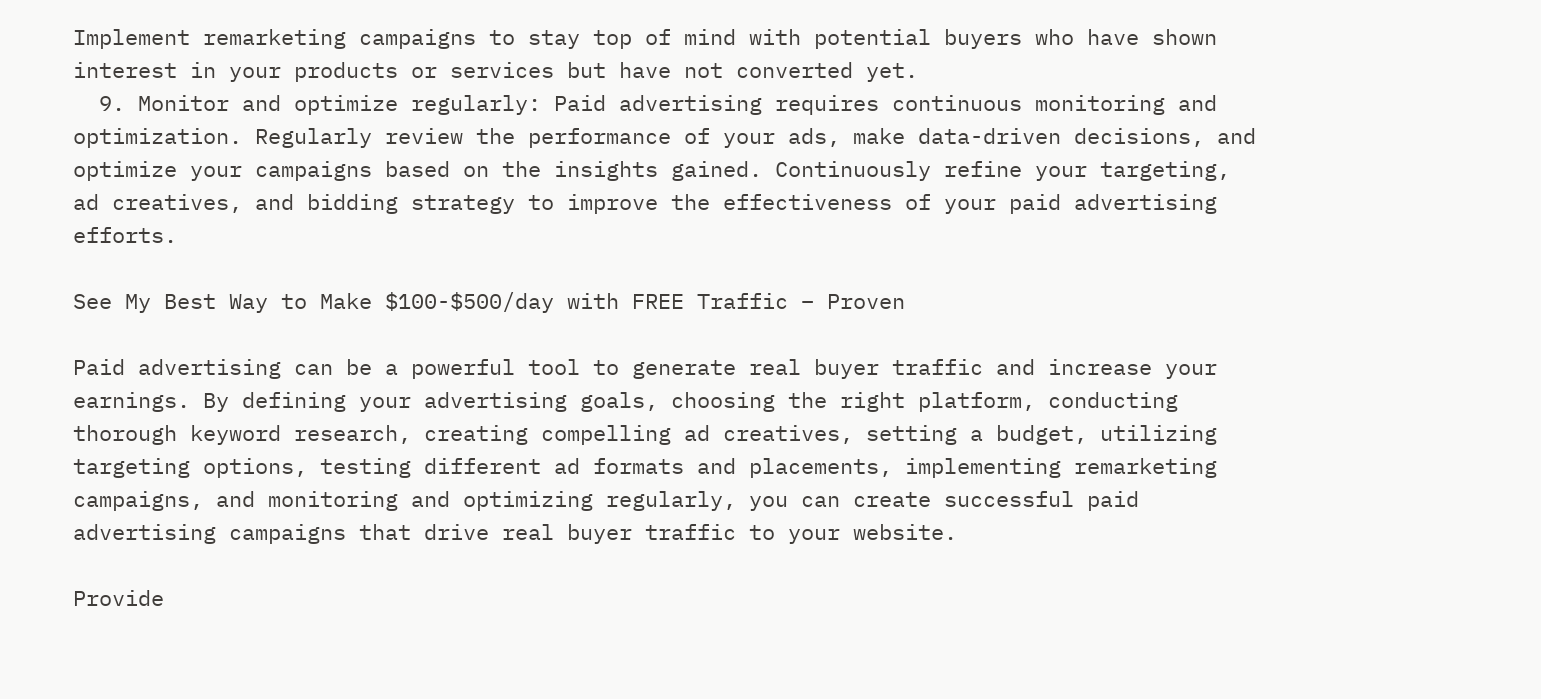Implement remarketing campaigns to stay top of mind with potential buyers who have shown interest in your products or services but have not converted yet.
  9. Monitor and optimize regularly: Paid advertising requires continuous monitoring and optimization. Regularly review the performance of your ads, make data-driven decisions, and optimize your campaigns based on the insights gained. Continuously refine your targeting, ad creatives, and bidding strategy to improve the effectiveness of your paid advertising efforts.

See My Best Way to Make $100-$500/day with FREE Traffic – Proven

Paid advertising can be a powerful tool to generate real buyer traffic and increase your earnings. By defining your advertising goals, choosing the right platform, conducting thorough keyword research, creating compelling ad creatives, setting a budget, utilizing targeting options, testing different ad formats and placements, implementing remarketing campaigns, and monitoring and optimizing regularly, you can create successful paid advertising campaigns that drive real buyer traffic to your website.

Provide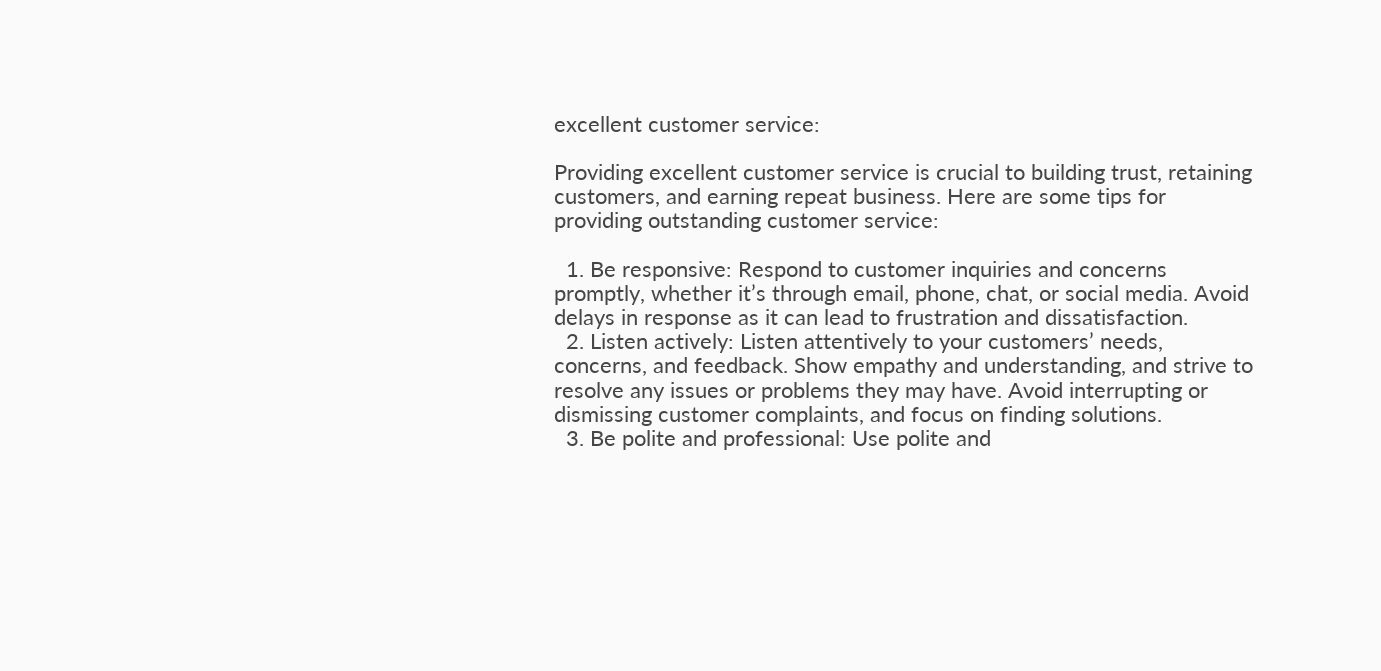excellent customer service:

Providing excellent customer service is crucial to building trust, retaining customers, and earning repeat business. Here are some tips for providing outstanding customer service:

  1. Be responsive: Respond to customer inquiries and concerns promptly, whether it’s through email, phone, chat, or social media. Avoid delays in response as it can lead to frustration and dissatisfaction.
  2. Listen actively: Listen attentively to your customers’ needs, concerns, and feedback. Show empathy and understanding, and strive to resolve any issues or problems they may have. Avoid interrupting or dismissing customer complaints, and focus on finding solutions.
  3. Be polite and professional: Use polite and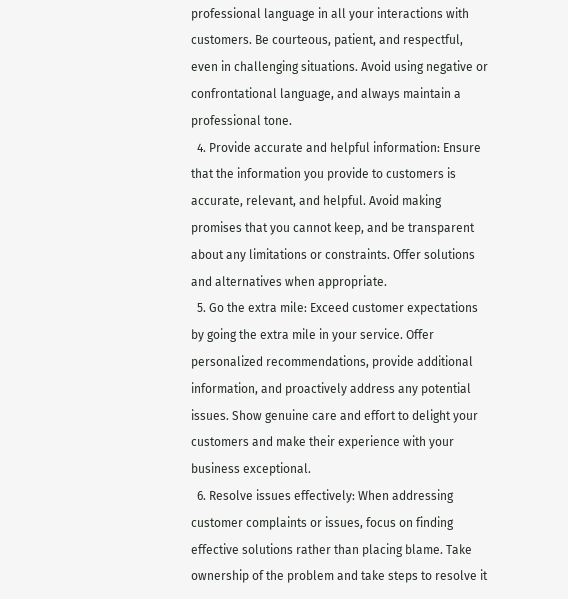professional language in all your interactions with customers. Be courteous, patient, and respectful, even in challenging situations. Avoid using negative or confrontational language, and always maintain a professional tone.
  4. Provide accurate and helpful information: Ensure that the information you provide to customers is accurate, relevant, and helpful. Avoid making promises that you cannot keep, and be transparent about any limitations or constraints. Offer solutions and alternatives when appropriate.
  5. Go the extra mile: Exceed customer expectations by going the extra mile in your service. Offer personalized recommendations, provide additional information, and proactively address any potential issues. Show genuine care and effort to delight your customers and make their experience with your business exceptional.
  6. Resolve issues effectively: When addressing customer complaints or issues, focus on finding effective solutions rather than placing blame. Take ownership of the problem and take steps to resolve it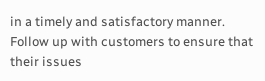in a timely and satisfactory manner. Follow up with customers to ensure that their issues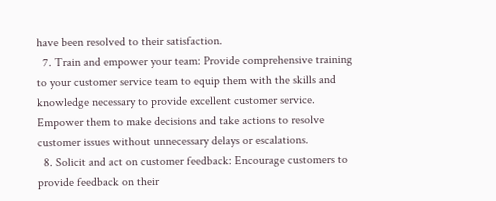have been resolved to their satisfaction.
  7. Train and empower your team: Provide comprehensive training to your customer service team to equip them with the skills and knowledge necessary to provide excellent customer service. Empower them to make decisions and take actions to resolve customer issues without unnecessary delays or escalations.
  8. Solicit and act on customer feedback: Encourage customers to provide feedback on their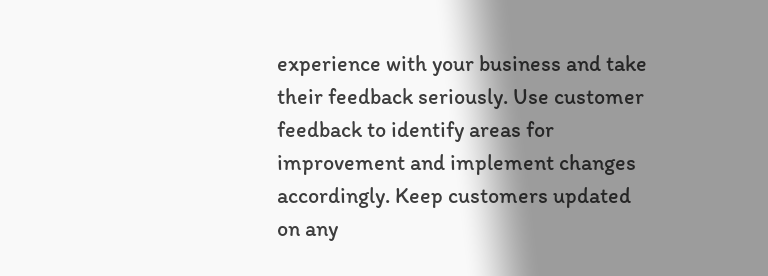experience with your business and take their feedback seriously. Use customer feedback to identify areas for improvement and implement changes accordingly. Keep customers updated on any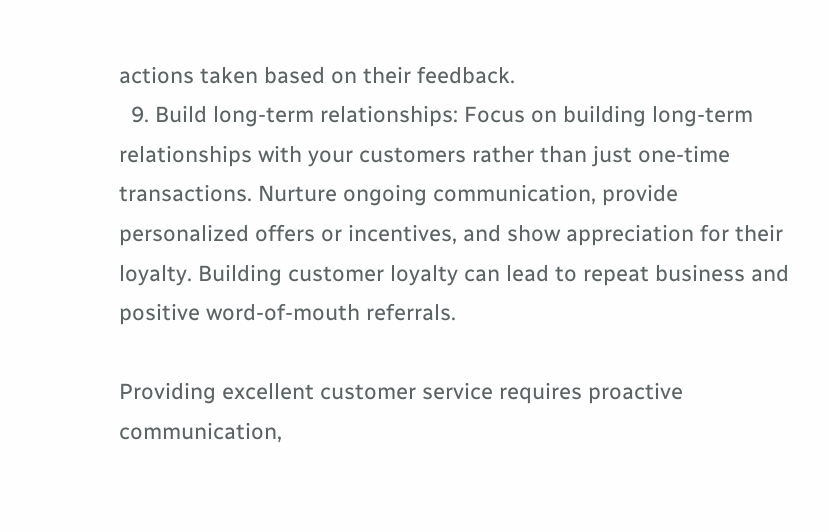actions taken based on their feedback.
  9. Build long-term relationships: Focus on building long-term relationships with your customers rather than just one-time transactions. Nurture ongoing communication, provide personalized offers or incentives, and show appreciation for their loyalty. Building customer loyalty can lead to repeat business and positive word-of-mouth referrals.

Providing excellent customer service requires proactive communication,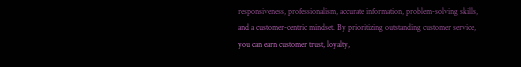responsiveness, professionalism, accurate information, problem-solving skills, and a customer-centric mindset. By prioritizing outstanding customer service, you can earn customer trust, loyalty,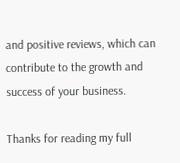and positive reviews, which can contribute to the growth and success of your business.

Thanks for reading my full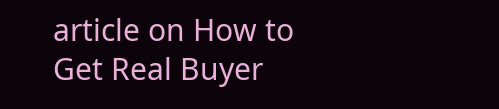article on How to Get Real Buyer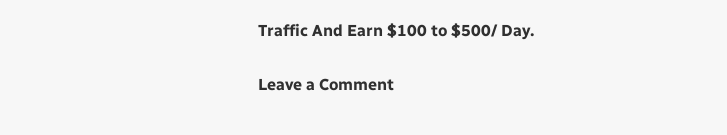Traffic And Earn $100 to $500/ Day.

Leave a Comment